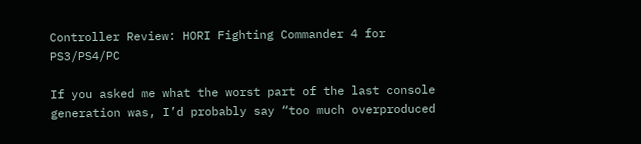Controller Review: HORI Fighting Commander 4 for PS3/PS4/PC

If you asked me what the worst part of the last console generation was, I’d probably say “too much overproduced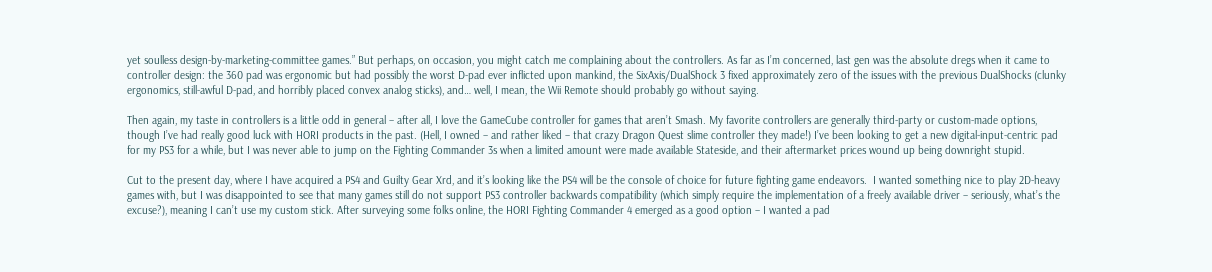yet soulless design-by-marketing-committee games.” But perhaps, on occasion, you might catch me complaining about the controllers. As far as I’m concerned, last gen was the absolute dregs when it came to controller design: the 360 pad was ergonomic but had possibly the worst D-pad ever inflicted upon mankind, the SixAxis/DualShock 3 fixed approximately zero of the issues with the previous DualShocks (clunky ergonomics, still-awful D-pad, and horribly placed convex analog sticks), and… well, I mean, the Wii Remote should probably go without saying.

Then again, my taste in controllers is a little odd in general – after all, I love the GameCube controller for games that aren’t Smash. My favorite controllers are generally third-party or custom-made options, though I’ve had really good luck with HORI products in the past. (Hell, I owned – and rather liked – that crazy Dragon Quest slime controller they made!) I’ve been looking to get a new digital-input-centric pad for my PS3 for a while, but I was never able to jump on the Fighting Commander 3s when a limited amount were made available Stateside, and their aftermarket prices wound up being downright stupid.

Cut to the present day, where I have acquired a PS4 and Guilty Gear Xrd, and it’s looking like the PS4 will be the console of choice for future fighting game endeavors.  I wanted something nice to play 2D-heavy games with, but I was disappointed to see that many games still do not support PS3 controller backwards compatibility (which simply require the implementation of a freely available driver – seriously, what’s the excuse?), meaning I can’t use my custom stick. After surveying some folks online, the HORI Fighting Commander 4 emerged as a good option – I wanted a pad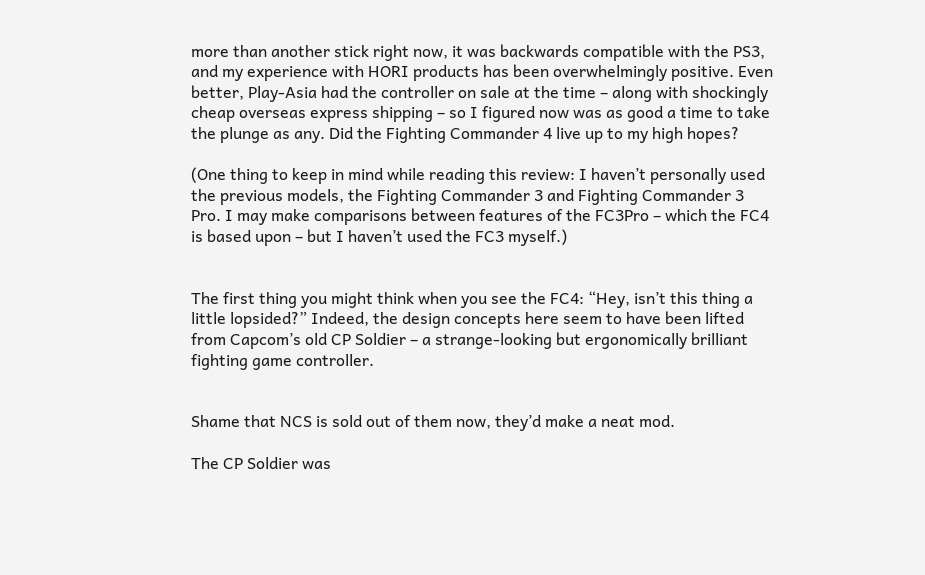more than another stick right now, it was backwards compatible with the PS3, and my experience with HORI products has been overwhelmingly positive. Even better, Play-Asia had the controller on sale at the time – along with shockingly cheap overseas express shipping – so I figured now was as good a time to take the plunge as any. Did the Fighting Commander 4 live up to my high hopes?

(One thing to keep in mind while reading this review: I haven’t personally used the previous models, the Fighting Commander 3 and Fighting Commander 3 Pro. I may make comparisons between features of the FC3Pro – which the FC4 is based upon – but I haven’t used the FC3 myself.)


The first thing you might think when you see the FC4: “Hey, isn’t this thing a little lopsided?” Indeed, the design concepts here seem to have been lifted from Capcom’s old CP Soldier – a strange-looking but ergonomically brilliant fighting game controller.


Shame that NCS is sold out of them now, they’d make a neat mod.

The CP Soldier was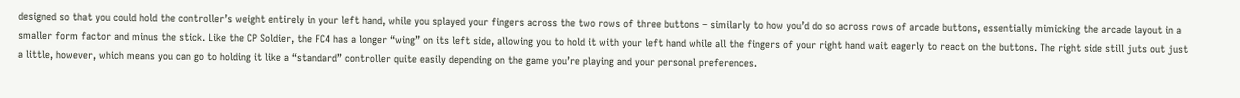designed so that you could hold the controller’s weight entirely in your left hand, while you splayed your fingers across the two rows of three buttons – similarly to how you’d do so across rows of arcade buttons, essentially mimicking the arcade layout in a smaller form factor and minus the stick. Like the CP Soldier, the FC4 has a longer “wing” on its left side, allowing you to hold it with your left hand while all the fingers of your right hand wait eagerly to react on the buttons. The right side still juts out just a little, however, which means you can go to holding it like a “standard” controller quite easily depending on the game you’re playing and your personal preferences.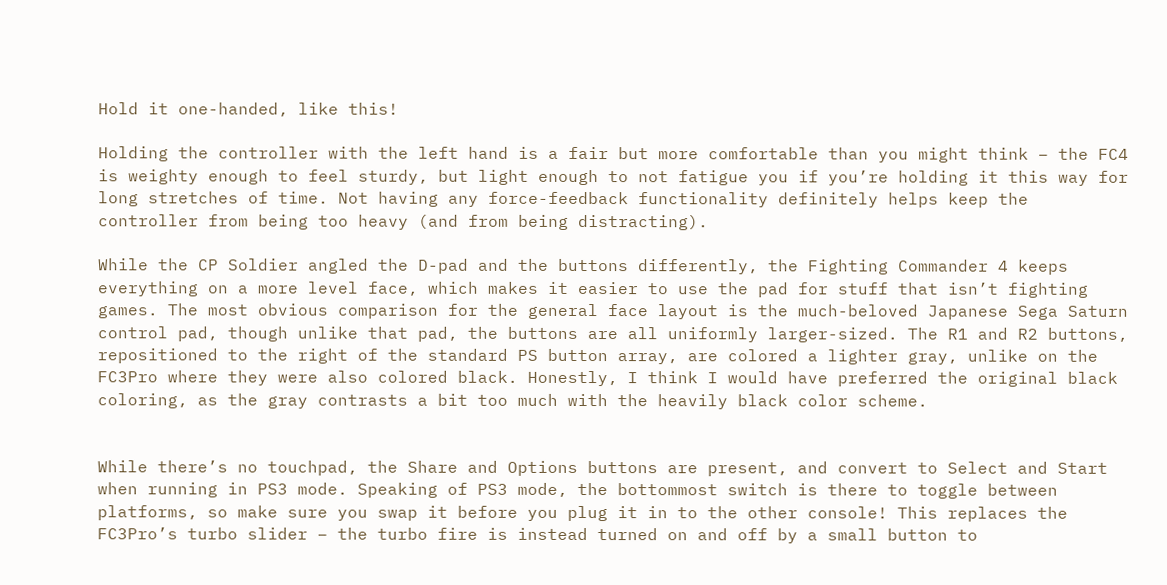Hold it one-handed, like this!

Holding the controller with the left hand is a fair but more comfortable than you might think – the FC4 is weighty enough to feel sturdy, but light enough to not fatigue you if you’re holding it this way for long stretches of time. Not having any force-feedback functionality definitely helps keep the controller from being too heavy (and from being distracting).

While the CP Soldier angled the D-pad and the buttons differently, the Fighting Commander 4 keeps everything on a more level face, which makes it easier to use the pad for stuff that isn’t fighting games. The most obvious comparison for the general face layout is the much-beloved Japanese Sega Saturn control pad, though unlike that pad, the buttons are all uniformly larger-sized. The R1 and R2 buttons, repositioned to the right of the standard PS button array, are colored a lighter gray, unlike on the FC3Pro where they were also colored black. Honestly, I think I would have preferred the original black coloring, as the gray contrasts a bit too much with the heavily black color scheme.


While there’s no touchpad, the Share and Options buttons are present, and convert to Select and Start when running in PS3 mode. Speaking of PS3 mode, the bottommost switch is there to toggle between platforms, so make sure you swap it before you plug it in to the other console! This replaces the FC3Pro’s turbo slider – the turbo fire is instead turned on and off by a small button to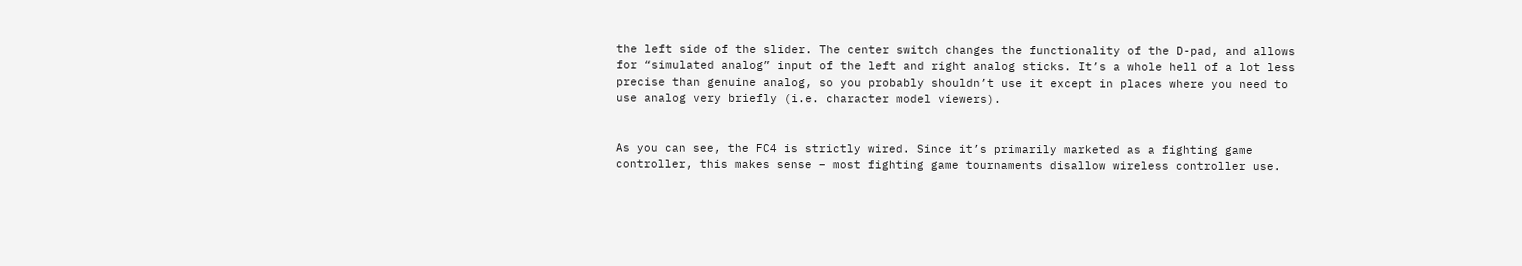the left side of the slider. The center switch changes the functionality of the D-pad, and allows for “simulated analog” input of the left and right analog sticks. It’s a whole hell of a lot less precise than genuine analog, so you probably shouldn’t use it except in places where you need to use analog very briefly (i.e. character model viewers).


As you can see, the FC4 is strictly wired. Since it’s primarily marketed as a fighting game controller, this makes sense – most fighting game tournaments disallow wireless controller use.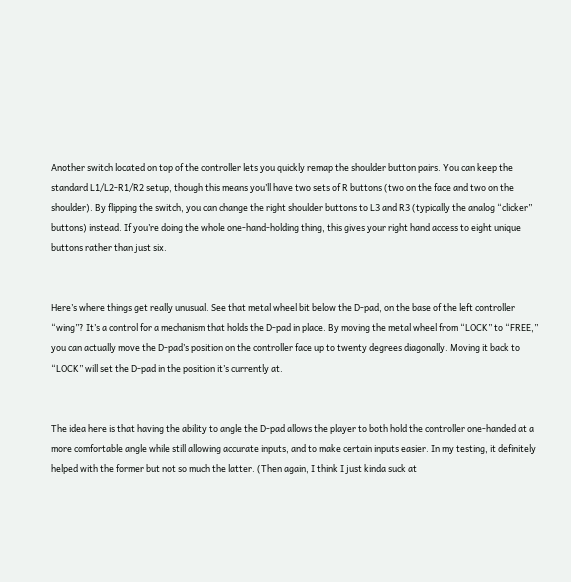Another switch located on top of the controller lets you quickly remap the shoulder button pairs. You can keep the standard L1/L2-R1/R2 setup, though this means you’ll have two sets of R buttons (two on the face and two on the shoulder). By flipping the switch, you can change the right shoulder buttons to L3 and R3 (typically the analog “clicker” buttons) instead. If you’re doing the whole one-hand-holding thing, this gives your right hand access to eight unique buttons rather than just six.


Here’s where things get really unusual. See that metal wheel bit below the D-pad, on the base of the left controller “wing”? It’s a control for a mechanism that holds the D-pad in place. By moving the metal wheel from “LOCK” to “FREE,” you can actually move the D-pad’s position on the controller face up to twenty degrees diagonally. Moving it back to “LOCK” will set the D-pad in the position it’s currently at.


The idea here is that having the ability to angle the D-pad allows the player to both hold the controller one-handed at a more comfortable angle while still allowing accurate inputs, and to make certain inputs easier. In my testing, it definitely helped with the former but not so much the latter. (Then again, I think I just kinda suck at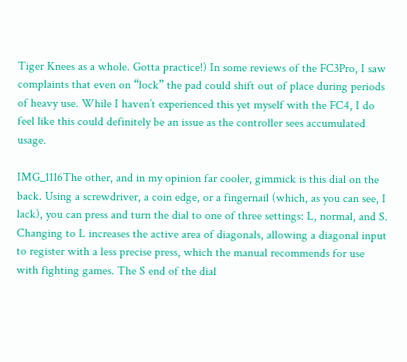Tiger Knees as a whole. Gotta practice!) In some reviews of the FC3Pro, I saw complaints that even on “lock” the pad could shift out of place during periods of heavy use. While I haven’t experienced this yet myself with the FC4, I do feel like this could definitely be an issue as the controller sees accumulated usage.

IMG_1116The other, and in my opinion far cooler, gimmick is this dial on the back. Using a screwdriver, a coin edge, or a fingernail (which, as you can see, I lack), you can press and turn the dial to one of three settings: L, normal, and S. Changing to L increases the active area of diagonals, allowing a diagonal input to register with a less precise press, which the manual recommends for use with fighting games. The S end of the dial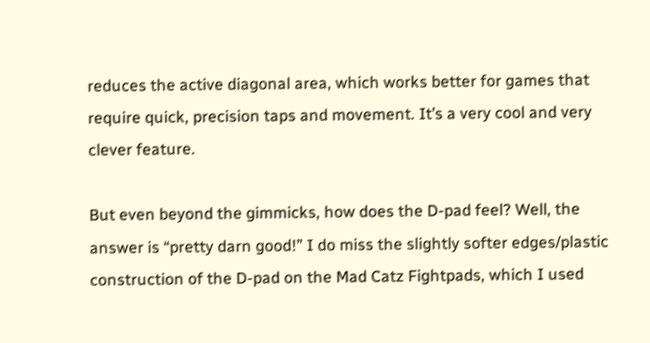reduces the active diagonal area, which works better for games that require quick, precision taps and movement. It’s a very cool and very clever feature.

But even beyond the gimmicks, how does the D-pad feel? Well, the answer is “pretty darn good!” I do miss the slightly softer edges/plastic construction of the D-pad on the Mad Catz Fightpads, which I used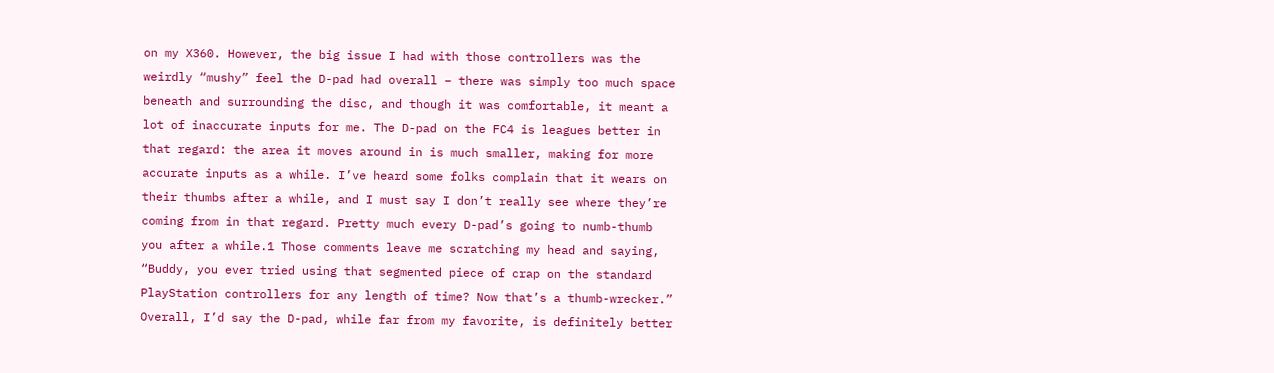on my X360. However, the big issue I had with those controllers was the weirdly “mushy” feel the D-pad had overall – there was simply too much space beneath and surrounding the disc, and though it was comfortable, it meant a lot of inaccurate inputs for me. The D-pad on the FC4 is leagues better in that regard: the area it moves around in is much smaller, making for more accurate inputs as a while. I’ve heard some folks complain that it wears on their thumbs after a while, and I must say I don’t really see where they’re coming from in that regard. Pretty much every D-pad’s going to numb-thumb you after a while.1 Those comments leave me scratching my head and saying, “Buddy, you ever tried using that segmented piece of crap on the standard PlayStation controllers for any length of time? Now that’s a thumb-wrecker.” Overall, I’d say the D-pad, while far from my favorite, is definitely better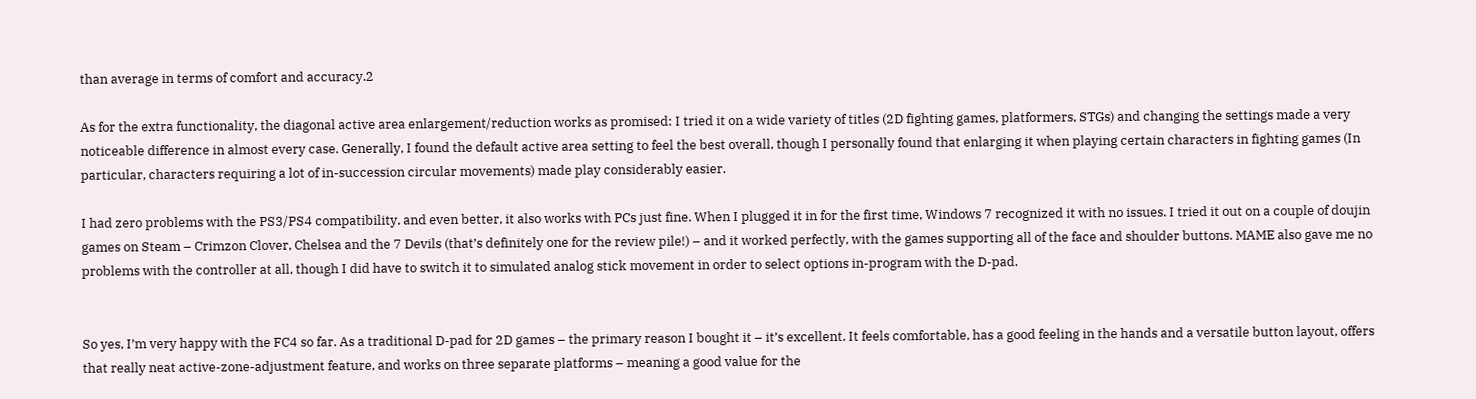than average in terms of comfort and accuracy.2

As for the extra functionality, the diagonal active area enlargement/reduction works as promised: I tried it on a wide variety of titles (2D fighting games, platformers, STGs) and changing the settings made a very noticeable difference in almost every case. Generally, I found the default active area setting to feel the best overall, though I personally found that enlarging it when playing certain characters in fighting games (In particular, characters requiring a lot of in-succession circular movements) made play considerably easier.

I had zero problems with the PS3/PS4 compatibility, and even better, it also works with PCs just fine. When I plugged it in for the first time, Windows 7 recognized it with no issues. I tried it out on a couple of doujin games on Steam – Crimzon Clover, Chelsea and the 7 Devils (that’s definitely one for the review pile!) – and it worked perfectly, with the games supporting all of the face and shoulder buttons. MAME also gave me no problems with the controller at all, though I did have to switch it to simulated analog stick movement in order to select options in-program with the D-pad.


So yes, I’m very happy with the FC4 so far. As a traditional D-pad for 2D games – the primary reason I bought it – it’s excellent. It feels comfortable, has a good feeling in the hands and a versatile button layout, offers that really neat active-zone-adjustment feature, and works on three separate platforms – meaning a good value for the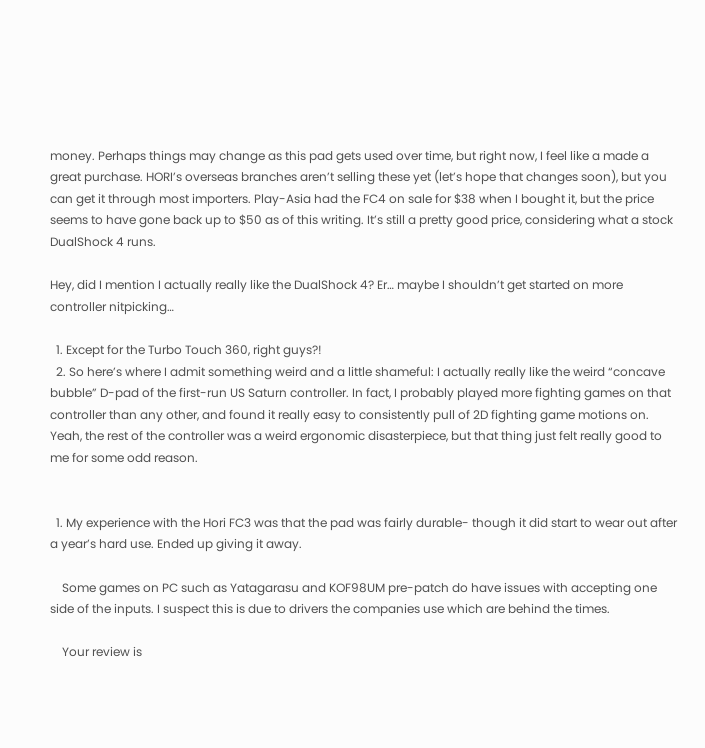money. Perhaps things may change as this pad gets used over time, but right now, I feel like a made a great purchase. HORI’s overseas branches aren’t selling these yet (let’s hope that changes soon), but you can get it through most importers. Play-Asia had the FC4 on sale for $38 when I bought it, but the price seems to have gone back up to $50 as of this writing. It’s still a pretty good price, considering what a stock DualShock 4 runs.

Hey, did I mention I actually really like the DualShock 4? Er… maybe I shouldn’t get started on more controller nitpicking…

  1. Except for the Turbo Touch 360, right guys?!
  2. So here’s where I admit something weird and a little shameful: I actually really like the weird “concave bubble” D-pad of the first-run US Saturn controller. In fact, I probably played more fighting games on that controller than any other, and found it really easy to consistently pull of 2D fighting game motions on. Yeah, the rest of the controller was a weird ergonomic disasterpiece, but that thing just felt really good to me for some odd reason.


  1. My experience with the Hori FC3 was that the pad was fairly durable- though it did start to wear out after a year’s hard use. Ended up giving it away.

    Some games on PC such as Yatagarasu and KOF98UM pre-patch do have issues with accepting one side of the inputs. I suspect this is due to drivers the companies use which are behind the times.

    Your review is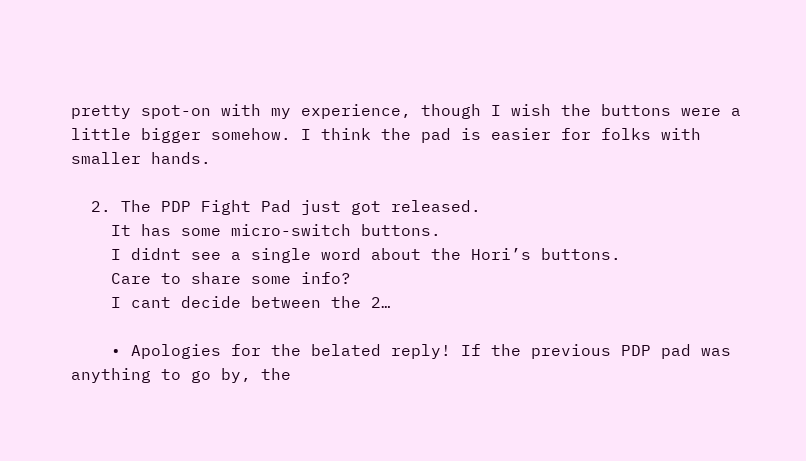pretty spot-on with my experience, though I wish the buttons were a little bigger somehow. I think the pad is easier for folks with smaller hands.

  2. The PDP Fight Pad just got released.
    It has some micro-switch buttons.
    I didnt see a single word about the Hori’s buttons.
    Care to share some info?
    I cant decide between the 2…

    • Apologies for the belated reply! If the previous PDP pad was anything to go by, the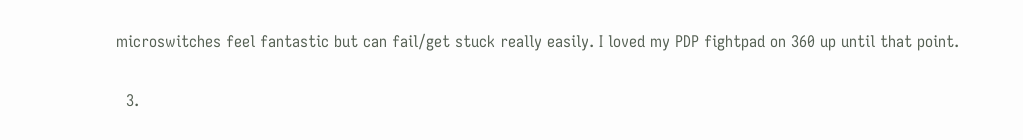microswitches feel fantastic but can fail/get stuck really easily. I loved my PDP fightpad on 360 up until that point.

  3.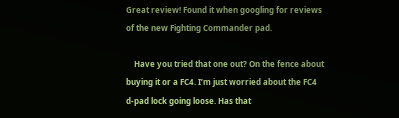Great review! Found it when googling for reviews of the new Fighting Commander pad.

    Have you tried that one out? On the fence about buying it or a FC4. I’m just worried about the FC4 d-pad lock going loose. Has that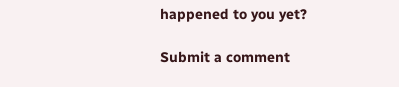happened to you yet?

Submit a comment